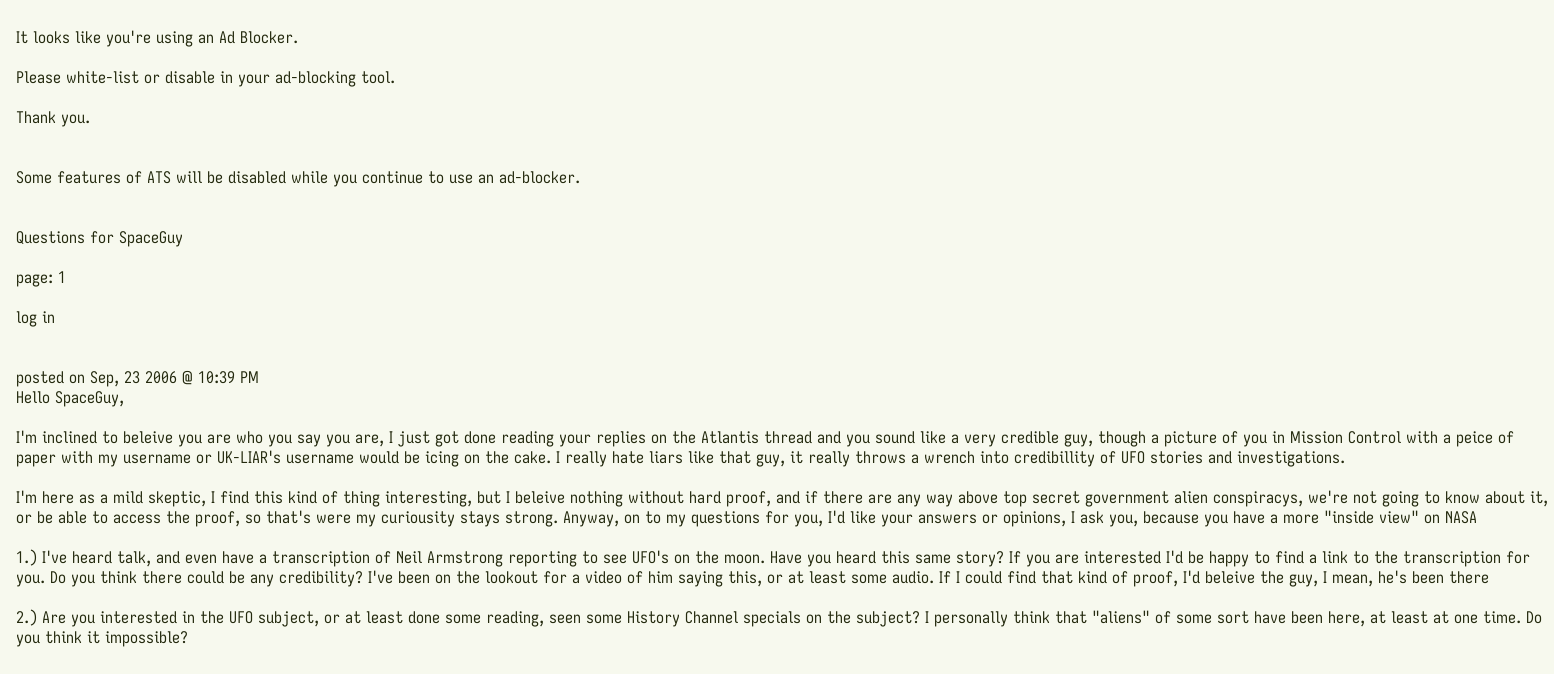It looks like you're using an Ad Blocker.

Please white-list or disable in your ad-blocking tool.

Thank you.


Some features of ATS will be disabled while you continue to use an ad-blocker.


Questions for SpaceGuy

page: 1

log in


posted on Sep, 23 2006 @ 10:39 PM
Hello SpaceGuy,

I'm inclined to beleive you are who you say you are, I just got done reading your replies on the Atlantis thread and you sound like a very credible guy, though a picture of you in Mission Control with a peice of paper with my username or UK-LIAR's username would be icing on the cake. I really hate liars like that guy, it really throws a wrench into credibillity of UFO stories and investigations.

I'm here as a mild skeptic, I find this kind of thing interesting, but I beleive nothing without hard proof, and if there are any way above top secret government alien conspiracys, we're not going to know about it, or be able to access the proof, so that's were my curiousity stays strong. Anyway, on to my questions for you, I'd like your answers or opinions, I ask you, because you have a more "inside view" on NASA

1.) I've heard talk, and even have a transcription of Neil Armstrong reporting to see UFO's on the moon. Have you heard this same story? If you are interested I'd be happy to find a link to the transcription for you. Do you think there could be any credibility? I've been on the lookout for a video of him saying this, or at least some audio. If I could find that kind of proof, I'd beleive the guy, I mean, he's been there

2.) Are you interested in the UFO subject, or at least done some reading, seen some History Channel specials on the subject? I personally think that "aliens" of some sort have been here, at least at one time. Do you think it impossible?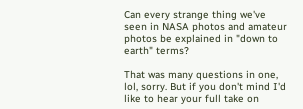Can every strange thing we've seen in NASA photos and amateur photos be explained in "down to earth" terms?

That was many questions in one, lol, sorry. But if you don't mind I'd like to hear your full take on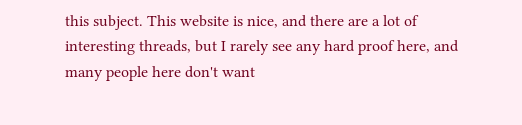this subject. This website is nice, and there are a lot of interesting threads, but I rarely see any hard proof here, and many people here don't want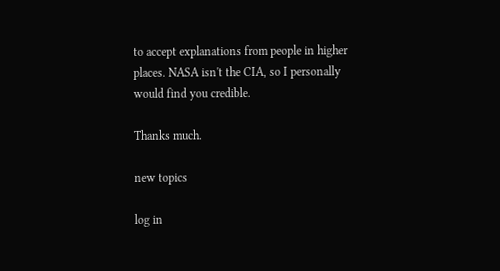to accept explanations from people in higher places. NASA isn't the CIA, so I personally would find you credible.

Thanks much.

new topics

log in